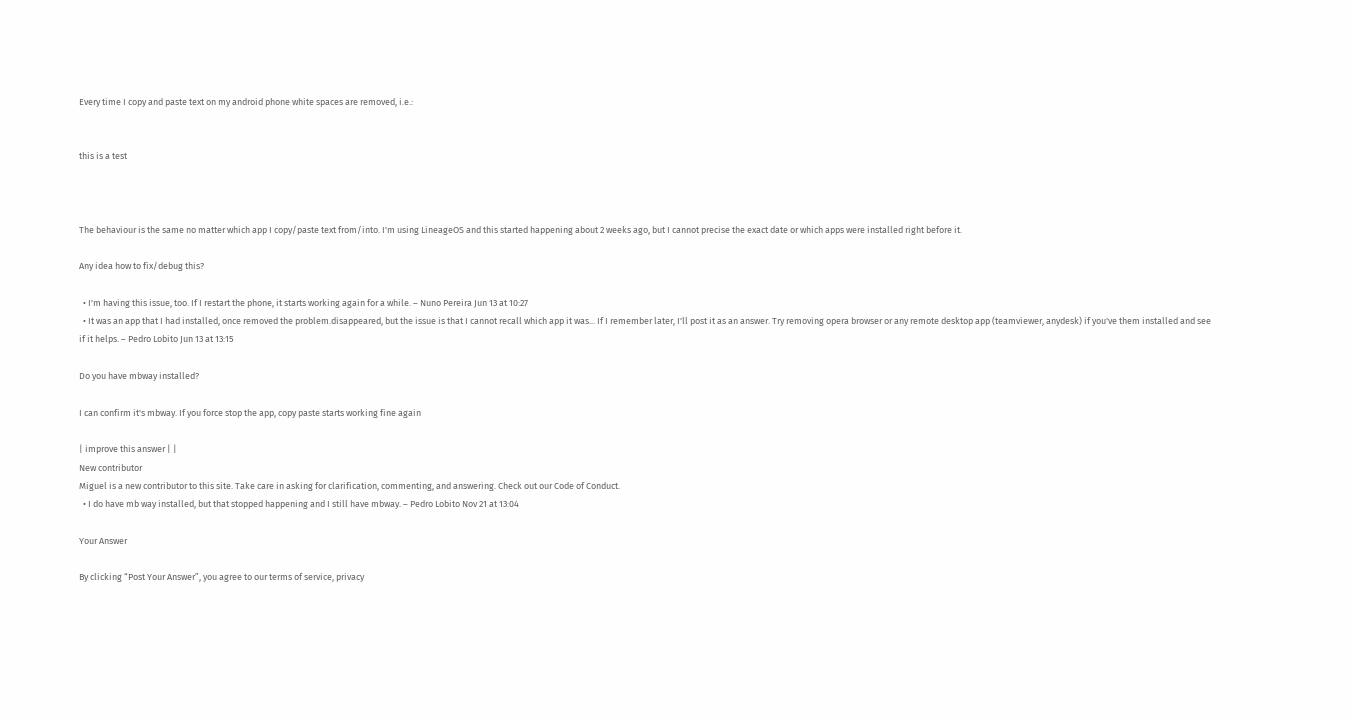Every time I copy and paste text on my android phone white spaces are removed, i.e.:


this is a test



The behaviour is the same no matter which app I copy/paste text from/into. I'm using LineageOS and this started happening about 2 weeks ago, but I cannot precise the exact date or which apps were installed right before it.

Any idea how to fix/debug this?

  • I'm having this issue, too. If I restart the phone, it starts working again for a while. – Nuno Pereira Jun 13 at 10:27
  • It was an app that I had installed, once removed the problem.disappeared, but the issue is that I cannot recall which app it was... If I remember later, I'll post it as an answer. Try removing opera browser or any remote desktop app (teamviewer, anydesk) if you've them installed and see if it helps. – Pedro Lobito Jun 13 at 13:15

Do you have mbway installed?

I can confirm it's mbway. If you force stop the app, copy paste starts working fine again

| improve this answer | |
New contributor
Miguel is a new contributor to this site. Take care in asking for clarification, commenting, and answering. Check out our Code of Conduct.
  • I do have mb way installed, but that stopped happening and I still have mbway. – Pedro Lobito Nov 21 at 13:04

Your Answer

By clicking “Post Your Answer”, you agree to our terms of service, privacy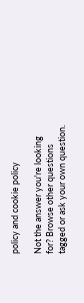policy and cookie policy

Not the answer you're looking for? Browse other questions tagged or ask your own question.